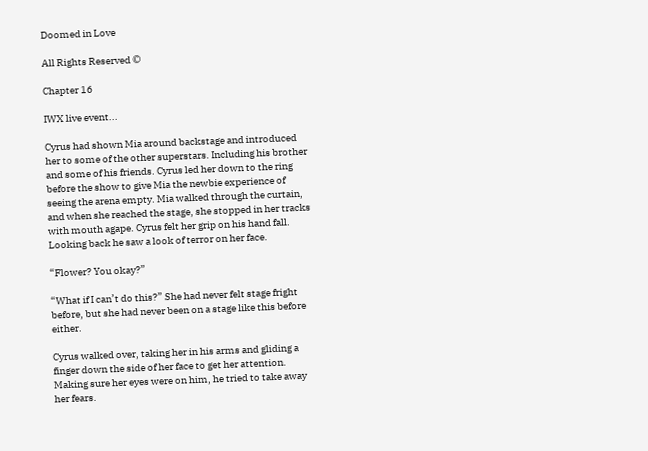Doomed in Love

All Rights Reserved ©

Chapter 16

IWX live event...

Cyrus had shown Mia around backstage and introduced her to some of the other superstars. Including his brother and some of his friends. Cyrus led her down to the ring before the show to give Mia the newbie experience of seeing the arena empty. Mia walked through the curtain, and when she reached the stage, she stopped in her tracks with mouth agape. Cyrus felt her grip on his hand fall. Looking back he saw a look of terror on her face.

“Flower? You okay?”

“What if I can’t do this?” She had never felt stage fright before, but she had never been on a stage like this before either.

Cyrus walked over, taking her in his arms and gliding a finger down the side of her face to get her attention. Making sure her eyes were on him, he tried to take away her fears.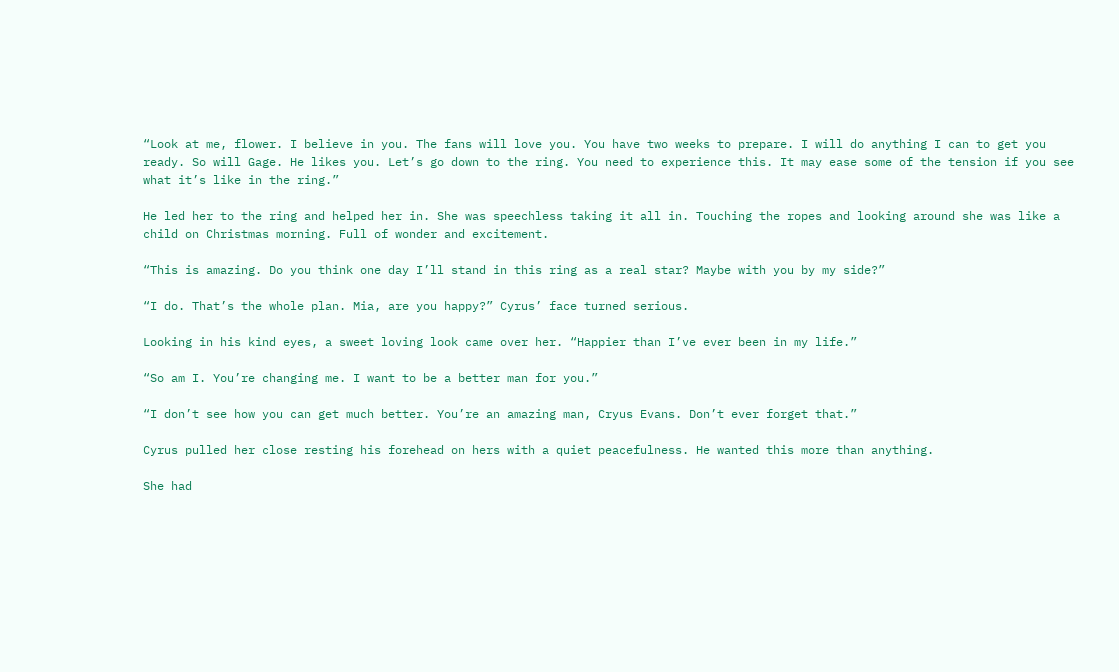“Look at me, flower. I believe in you. The fans will love you. You have two weeks to prepare. I will do anything I can to get you ready. So will Gage. He likes you. Let’s go down to the ring. You need to experience this. It may ease some of the tension if you see what it’s like in the ring.”

He led her to the ring and helped her in. She was speechless taking it all in. Touching the ropes and looking around she was like a child on Christmas morning. Full of wonder and excitement.

“This is amazing. Do you think one day I’ll stand in this ring as a real star? Maybe with you by my side?”

“I do. That’s the whole plan. Mia, are you happy?” Cyrus’ face turned serious.

Looking in his kind eyes, a sweet loving look came over her. “Happier than I’ve ever been in my life.”

“So am I. You’re changing me. I want to be a better man for you.”

“I don’t see how you can get much better. You’re an amazing man, Cryus Evans. Don’t ever forget that.”

Cyrus pulled her close resting his forehead on hers with a quiet peacefulness. He wanted this more than anything.

She had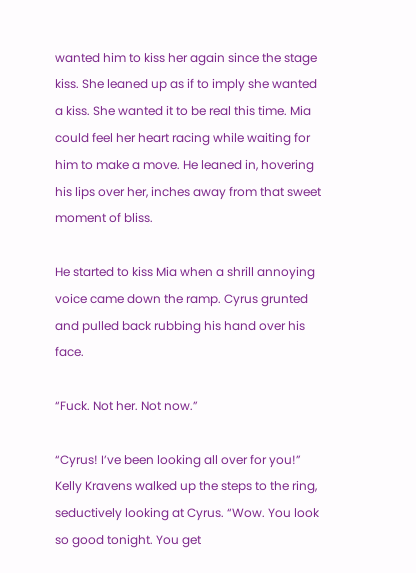wanted him to kiss her again since the stage kiss. She leaned up as if to imply she wanted a kiss. She wanted it to be real this time. Mia could feel her heart racing while waiting for him to make a move. He leaned in, hovering his lips over her, inches away from that sweet moment of bliss.

He started to kiss Mia when a shrill annoying voice came down the ramp. Cyrus grunted and pulled back rubbing his hand over his face.

“Fuck. Not her. Not now.”

“Cyrus! I’ve been looking all over for you!” Kelly Kravens walked up the steps to the ring, seductively looking at Cyrus. “Wow. You look so good tonight. You get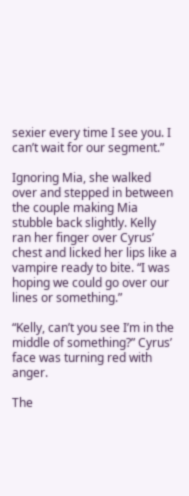sexier every time I see you. I can’t wait for our segment.”

Ignoring Mia, she walked over and stepped in between the couple making Mia stubble back slightly. Kelly ran her finger over Cyrus’ chest and licked her lips like a vampire ready to bite. “I was hoping we could go over our lines or something.”

“Kelly, can’t you see I’m in the middle of something?” Cyrus’ face was turning red with anger.

The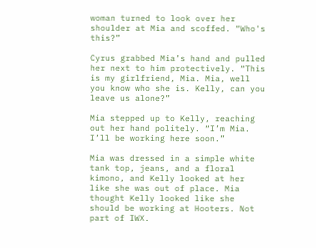woman turned to look over her shoulder at Mia and scoffed. “Who's this?”

Cyrus grabbed Mia’s hand and pulled her next to him protectively. “This is my girlfriend, Mia. Mia, well you know who she is. Kelly, can you leave us alone?”

Mia stepped up to Kelly, reaching out her hand politely. “I’m Mia. I’ll be working here soon.”

Mia was dressed in a simple white tank top, jeans, and a floral kimono, and Kelly looked at her like she was out of place. Mia thought Kelly looked like she should be working at Hooters. Not part of IWX.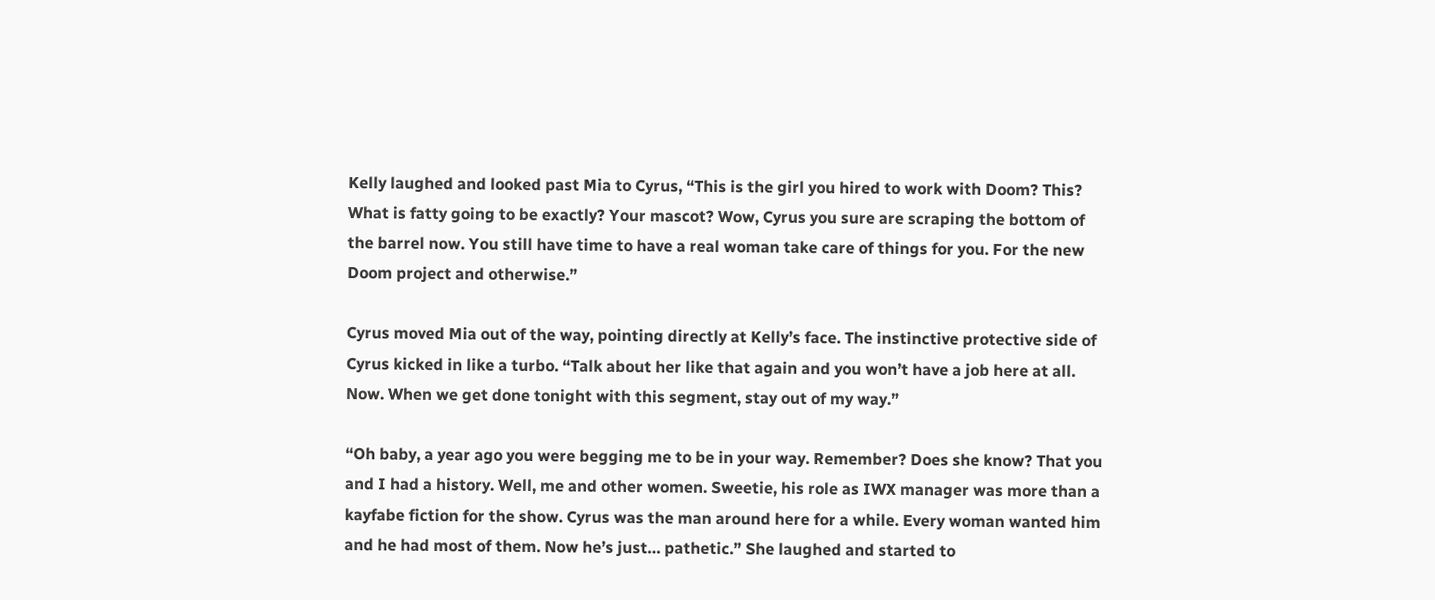Kelly laughed and looked past Mia to Cyrus, “This is the girl you hired to work with Doom? This? What is fatty going to be exactly? Your mascot? Wow, Cyrus you sure are scraping the bottom of the barrel now. You still have time to have a real woman take care of things for you. For the new Doom project and otherwise.”

Cyrus moved Mia out of the way, pointing directly at Kelly’s face. The instinctive protective side of Cyrus kicked in like a turbo. “Talk about her like that again and you won’t have a job here at all. Now. When we get done tonight with this segment, stay out of my way.”

“Oh baby, a year ago you were begging me to be in your way. Remember? Does she know? That you and I had a history. Well, me and other women. Sweetie, his role as IWX manager was more than a kayfabe fiction for the show. Cyrus was the man around here for a while. Every woman wanted him and he had most of them. Now he’s just… pathetic.” She laughed and started to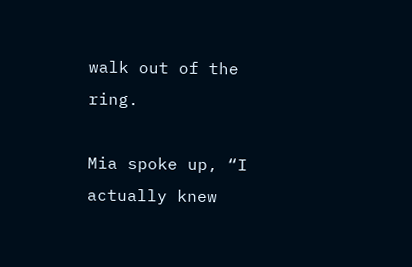walk out of the ring.

Mia spoke up, “I actually knew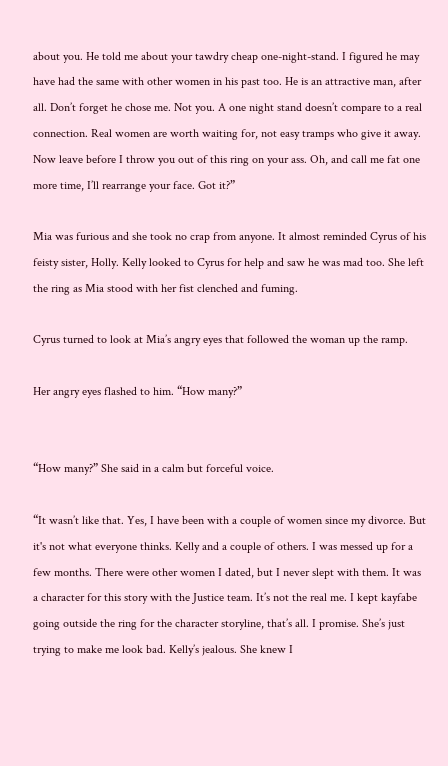about you. He told me about your tawdry cheap one-night-stand. I figured he may have had the same with other women in his past too. He is an attractive man, after all. Don’t forget he chose me. Not you. A one night stand doesn’t compare to a real connection. Real women are worth waiting for, not easy tramps who give it away. Now leave before I throw you out of this ring on your ass. Oh, and call me fat one more time, I’ll rearrange your face. Got it?”

Mia was furious and she took no crap from anyone. It almost reminded Cyrus of his feisty sister, Holly. Kelly looked to Cyrus for help and saw he was mad too. She left the ring as Mia stood with her fist clenched and fuming.

Cyrus turned to look at Mia’s angry eyes that followed the woman up the ramp.

Her angry eyes flashed to him. “How many?”


“How many?” She said in a calm but forceful voice.

“It wasn’t like that. Yes, I have been with a couple of women since my divorce. But it's not what everyone thinks. Kelly and a couple of others. I was messed up for a few months. There were other women I dated, but I never slept with them. It was a character for this story with the Justice team. It’s not the real me. I kept kayfabe going outside the ring for the character storyline, that’s all. I promise. She’s just trying to make me look bad. Kelly’s jealous. She knew I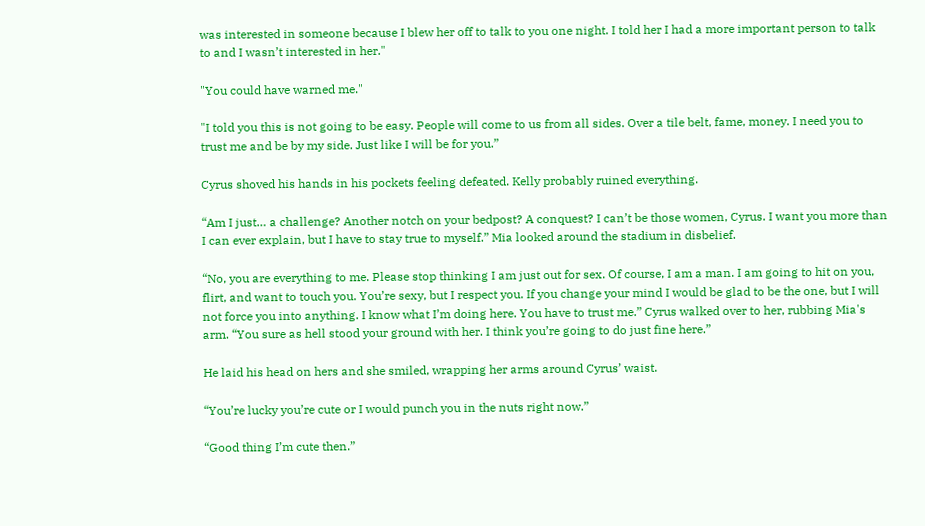was interested in someone because I blew her off to talk to you one night. I told her I had a more important person to talk to and I wasn’t interested in her."

"You could have warned me."

"I told you this is not going to be easy. People will come to us from all sides. Over a tile belt, fame, money. I need you to trust me and be by my side. Just like I will be for you.”

Cyrus shoved his hands in his pockets feeling defeated. Kelly probably ruined everything.

“Am I just… a challenge? Another notch on your bedpost? A conquest? I can’t be those women, Cyrus. I want you more than I can ever explain, but I have to stay true to myself.” Mia looked around the stadium in disbelief.

“No, you are everything to me. Please stop thinking I am just out for sex. Of course, I am a man. I am going to hit on you, flirt, and want to touch you. You’re sexy, but I respect you. If you change your mind I would be glad to be the one, but I will not force you into anything. I know what I’m doing here. You have to trust me.” Cyrus walked over to her, rubbing Mia's arm. “You sure as hell stood your ground with her. I think you’re going to do just fine here.”

He laid his head on hers and she smiled, wrapping her arms around Cyrus’ waist.

“You’re lucky you’re cute or I would punch you in the nuts right now.”

“Good thing I’m cute then.”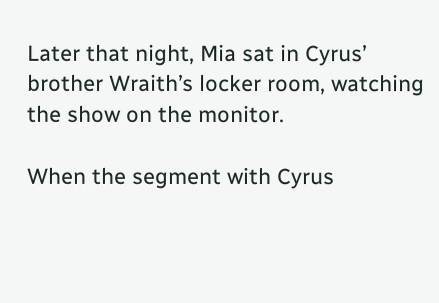Later that night, Mia sat in Cyrus’ brother Wraith’s locker room, watching the show on the monitor.

When the segment with Cyrus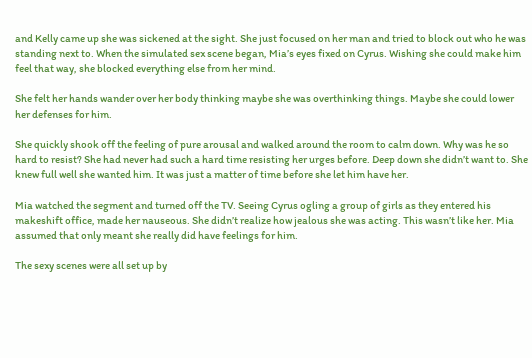and Kelly came up she was sickened at the sight. She just focused on her man and tried to block out who he was standing next to. When the simulated sex scene began, Mia’s eyes fixed on Cyrus. Wishing she could make him feel that way, she blocked everything else from her mind.

She felt her hands wander over her body thinking maybe she was overthinking things. Maybe she could lower her defenses for him.

She quickly shook off the feeling of pure arousal and walked around the room to calm down. Why was he so hard to resist? She had never had such a hard time resisting her urges before. Deep down she didn’t want to. She knew full well she wanted him. It was just a matter of time before she let him have her.

Mia watched the segment and turned off the TV. Seeing Cyrus ogling a group of girls as they entered his makeshift office, made her nauseous. She didn’t realize how jealous she was acting. This wasn’t like her. Mia assumed that only meant she really did have feelings for him.

The sexy scenes were all set up by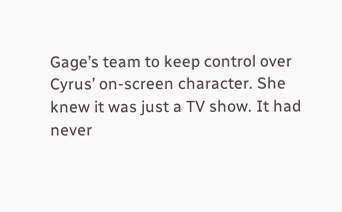Gage’s team to keep control over Cyrus’ on-screen character. She knew it was just a TV show. It had never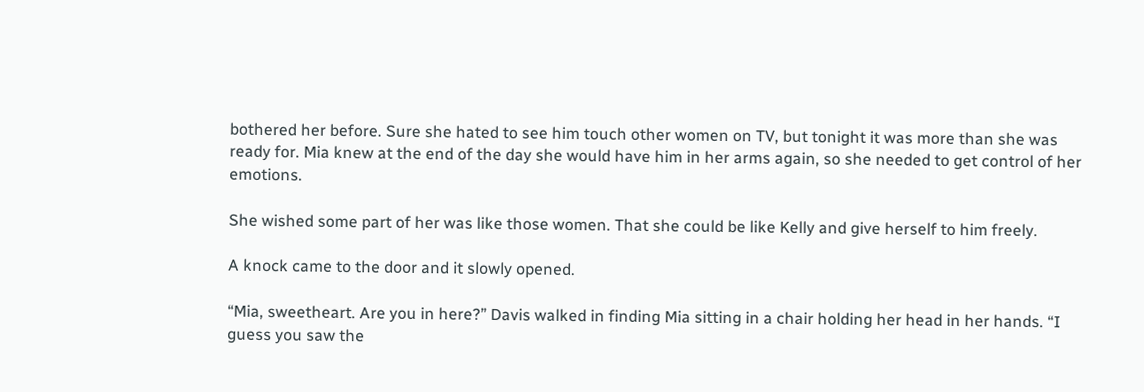bothered her before. Sure she hated to see him touch other women on TV, but tonight it was more than she was ready for. Mia knew at the end of the day she would have him in her arms again, so she needed to get control of her emotions.

She wished some part of her was like those women. That she could be like Kelly and give herself to him freely.

A knock came to the door and it slowly opened.

“Mia, sweetheart. Are you in here?” Davis walked in finding Mia sitting in a chair holding her head in her hands. “I guess you saw the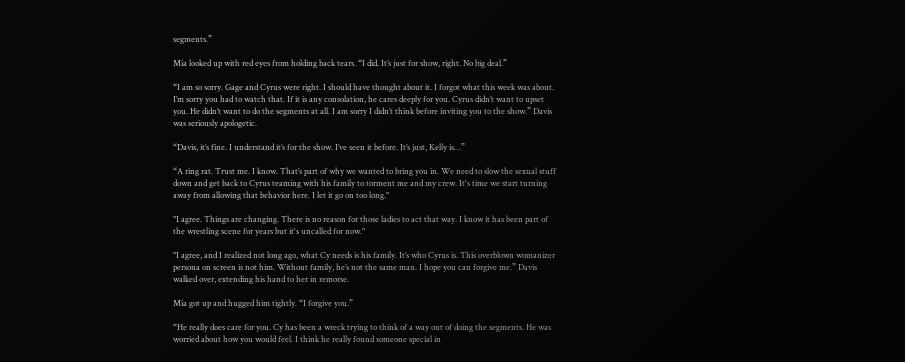segments.”

Mia looked up with red eyes from holding back tears. “I did. It’s just for show, right. No big deal.”

“I am so sorry. Gage and Cyrus were right. I should have thought about it. I forgot what this week was about. I’m sorry you had to watch that. If it is any consolation, he cares deeply for you. Cyrus didn’t want to upset you. He didn’t want to do the segments at all. I am sorry I didn’t think before inviting you to the show.” Davis was seriously apologetic.

“Davis, it’s fine. I understand it’s for the show. I’ve seen it before. It’s just, Kelly is…”

“A ring rat. Trust me. I know. That’s part of why we wanted to bring you in. We need to slow the sexual stuff down and get back to Cyrus teaming with his family to torment me and my crew. It's time we start turning away from allowing that behavior here. I let it go on too long."

"I agree. Things are changing. There is no reason for those ladies to act that way. I know it has been part of the wrestling scene for years but it's uncalled for now."

"I agree, and I realized not long ago, what Cy needs is his family. It’s who Cyrus is. This overblown womanizer persona on screen is not him. Without family, he’s not the same man. I hope you can forgive me.” Davis walked over, extending his hand to her in remorse.

Mia got up and hugged him tightly. “I forgive you.”

“He really does care for you. Cy has been a wreck trying to think of a way out of doing the segments. He was worried about how you would feel. I think he really found someone special in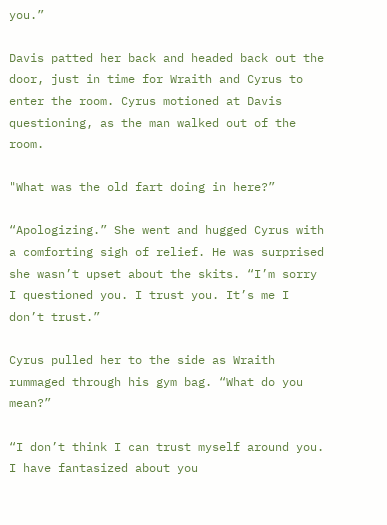you.”

Davis patted her back and headed back out the door, just in time for Wraith and Cyrus to enter the room. Cyrus motioned at Davis questioning, as the man walked out of the room.

"What was the old fart doing in here?”

“Apologizing.” She went and hugged Cyrus with a comforting sigh of relief. He was surprised she wasn’t upset about the skits. “I’m sorry I questioned you. I trust you. It’s me I don’t trust.”

Cyrus pulled her to the side as Wraith rummaged through his gym bag. “What do you mean?”

“I don’t think I can trust myself around you. I have fantasized about you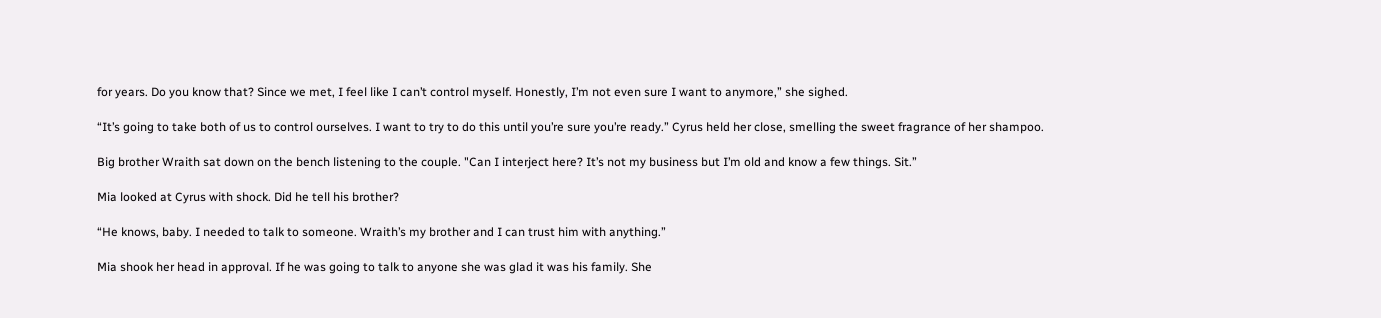for years. Do you know that? Since we met, I feel like I can’t control myself. Honestly, I’m not even sure I want to anymore,” she sighed.

“It’s going to take both of us to control ourselves. I want to try to do this until you’re sure you’re ready.” Cyrus held her close, smelling the sweet fragrance of her shampoo.

Big brother Wraith sat down on the bench listening to the couple. "Can I interject here? It’s not my business but I’m old and know a few things. Sit.”

Mia looked at Cyrus with shock. Did he tell his brother?

“He knows, baby. I needed to talk to someone. Wraith’s my brother and I can trust him with anything.”

Mia shook her head in approval. If he was going to talk to anyone she was glad it was his family. She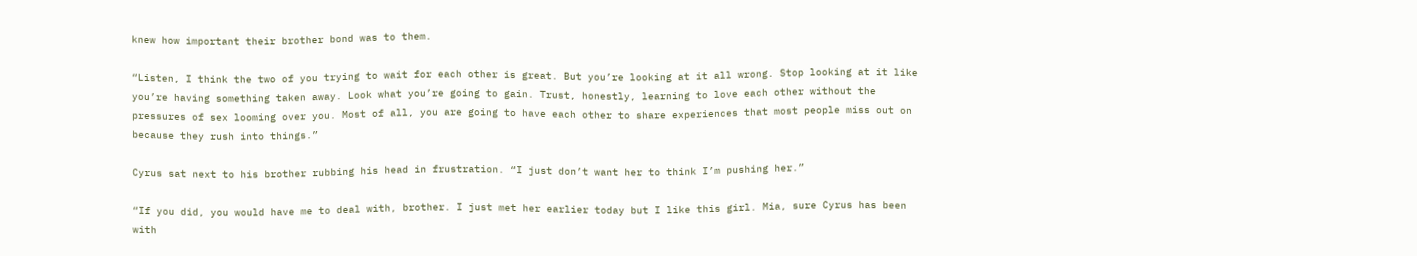knew how important their brother bond was to them.

“Listen, I think the two of you trying to wait for each other is great. But you’re looking at it all wrong. Stop looking at it like you’re having something taken away. Look what you’re going to gain. Trust, honestly, learning to love each other without the pressures of sex looming over you. Most of all, you are going to have each other to share experiences that most people miss out on because they rush into things.”

Cyrus sat next to his brother rubbing his head in frustration. “I just don’t want her to think I’m pushing her.”

“If you did, you would have me to deal with, brother. I just met her earlier today but I like this girl. Mia, sure Cyrus has been with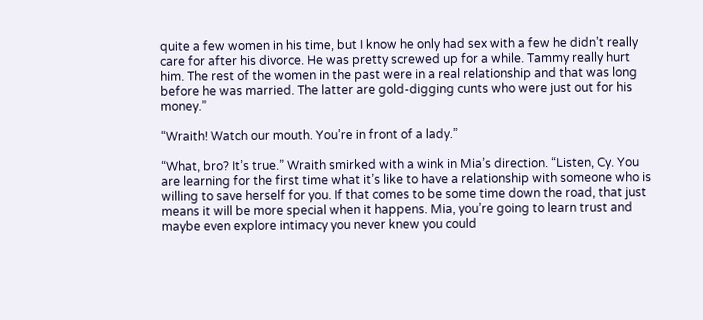quite a few women in his time, but I know he only had sex with a few he didn’t really care for after his divorce. He was pretty screwed up for a while. Tammy really hurt him. The rest of the women in the past were in a real relationship and that was long before he was married. The latter are gold-digging cunts who were just out for his money.”

“Wraith! Watch our mouth. You’re in front of a lady.”

“What, bro? It’s true.” Wraith smirked with a wink in Mia’s direction. “Listen, Cy. You are learning for the first time what it’s like to have a relationship with someone who is willing to save herself for you. If that comes to be some time down the road, that just means it will be more special when it happens. Mia, you’re going to learn trust and maybe even explore intimacy you never knew you could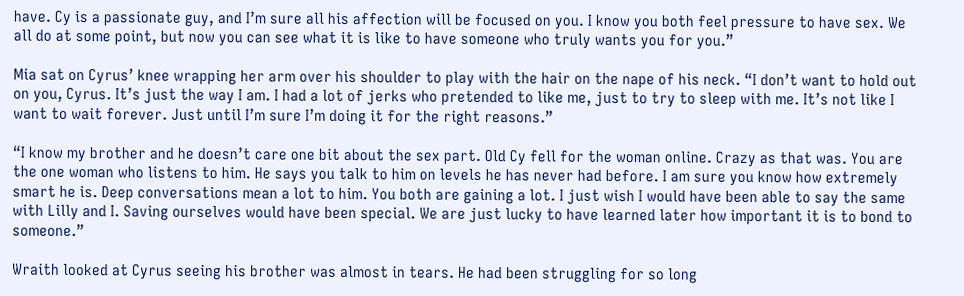have. Cy is a passionate guy, and I’m sure all his affection will be focused on you. I know you both feel pressure to have sex. We all do at some point, but now you can see what it is like to have someone who truly wants you for you.”

Mia sat on Cyrus’ knee wrapping her arm over his shoulder to play with the hair on the nape of his neck. “I don’t want to hold out on you, Cyrus. It’s just the way I am. I had a lot of jerks who pretended to like me, just to try to sleep with me. It’s not like I want to wait forever. Just until I’m sure I’m doing it for the right reasons.”

“I know my brother and he doesn’t care one bit about the sex part. Old Cy fell for the woman online. Crazy as that was. You are the one woman who listens to him. He says you talk to him on levels he has never had before. I am sure you know how extremely smart he is. Deep conversations mean a lot to him. You both are gaining a lot. I just wish I would have been able to say the same with Lilly and I. Saving ourselves would have been special. We are just lucky to have learned later how important it is to bond to someone.”

Wraith looked at Cyrus seeing his brother was almost in tears. He had been struggling for so long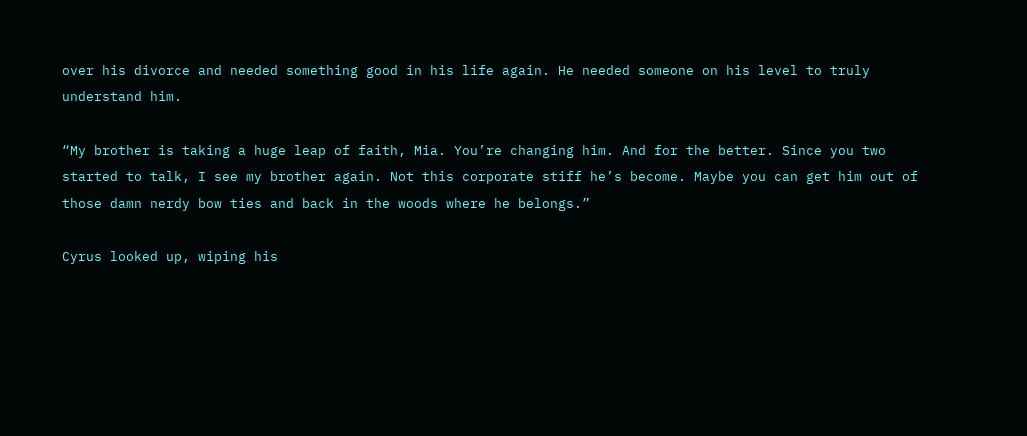over his divorce and needed something good in his life again. He needed someone on his level to truly understand him.

“My brother is taking a huge leap of faith, Mia. You’re changing him. And for the better. Since you two started to talk, I see my brother again. Not this corporate stiff he’s become. Maybe you can get him out of those damn nerdy bow ties and back in the woods where he belongs.”

Cyrus looked up, wiping his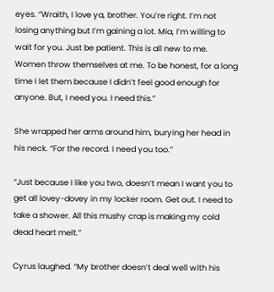eyes. “Wraith, I love ya, brother. You’re right. I’m not losing anything but I’m gaining a lot. Mia, I’m willing to wait for you. Just be patient. This is all new to me. Women throw themselves at me. To be honest, for a long time I let them because I didn’t feel good enough for anyone. But, I need you. I need this.”

She wrapped her arms around him, burying her head in his neck. “For the record. I need you too.”

“Just because I like you two, doesn’t mean I want you to get all lovey-dovey in my locker room. Get out. I need to take a shower. All this mushy crap is making my cold dead heart melt.”

Cyrus laughed. “My brother doesn’t deal well with his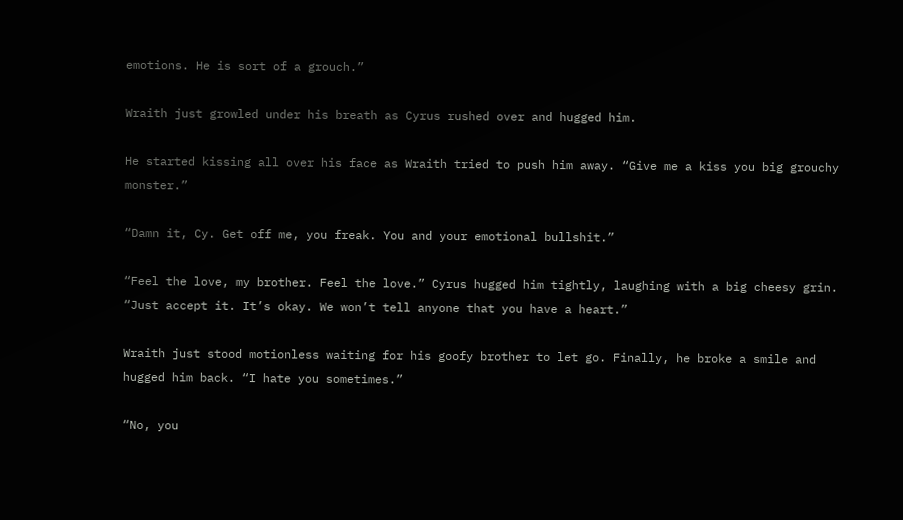emotions. He is sort of a grouch.”

Wraith just growled under his breath as Cyrus rushed over and hugged him.

He started kissing all over his face as Wraith tried to push him away. “Give me a kiss you big grouchy monster.”

“Damn it, Cy. Get off me, you freak. You and your emotional bullshit.”

“Feel the love, my brother. Feel the love.” Cyrus hugged him tightly, laughing with a big cheesy grin. “Just accept it. It’s okay. We won’t tell anyone that you have a heart.”

Wraith just stood motionless waiting for his goofy brother to let go. Finally, he broke a smile and hugged him back. “I hate you sometimes.”

“No, you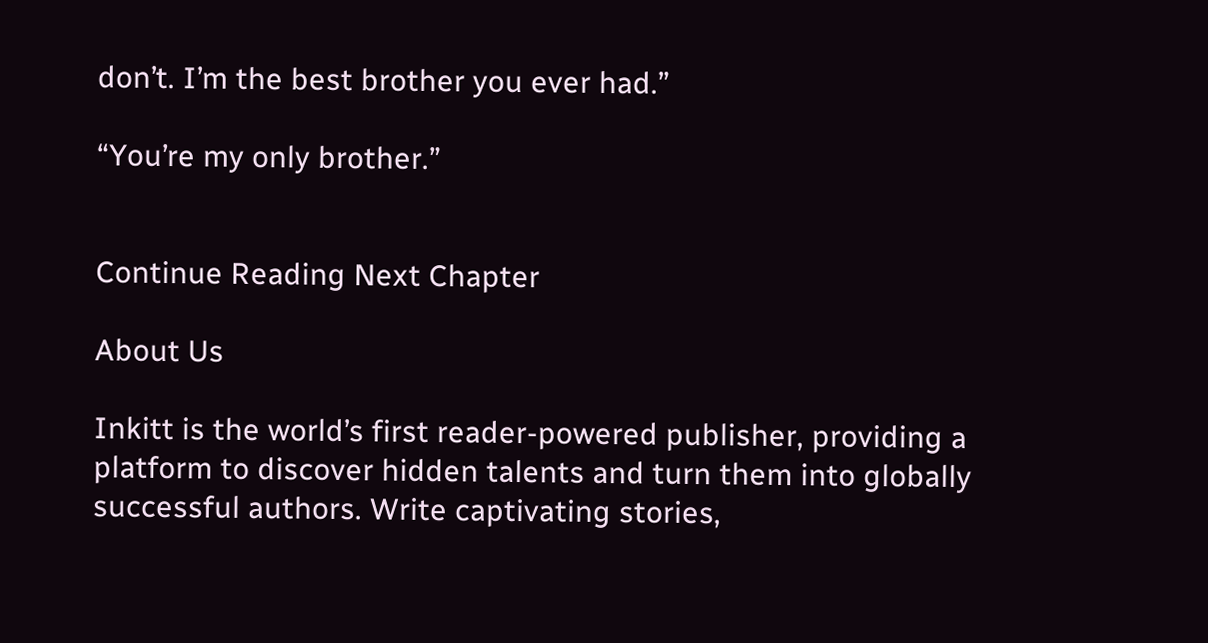don’t. I’m the best brother you ever had.”

“You’re my only brother.”


Continue Reading Next Chapter

About Us

Inkitt is the world’s first reader-powered publisher, providing a platform to discover hidden talents and turn them into globally successful authors. Write captivating stories,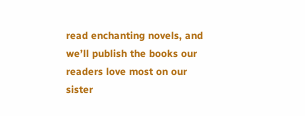read enchanting novels, and we’ll publish the books our readers love most on our sister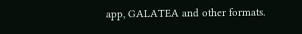app, GALATEA and other formats.